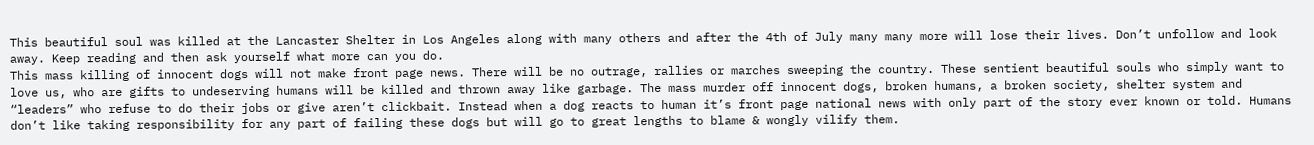This beautiful soul was killed at the Lancaster Shelter in Los Angeles along with many others and after the 4th of July many many more will lose their lives. Don’t unfollow and look away. Keep reading and then ask yourself what more can you do.
This mass killing of innocent dogs will not make front page news. There will be no outrage, rallies or marches sweeping the country. These sentient beautiful souls who simply want to love us, who are gifts to undeserving humans will be killed and thrown away like garbage. The mass murder off innocent dogs, broken humans, a broken society, shelter system and “leaders” who refuse to do their jobs or give aren’t clickbait. Instead when a dog reacts to human it’s front page national news with only part of the story ever known or told. Humans don’t like taking responsibility for any part of failing these dogs but will go to great lengths to blame & wongly vilify them.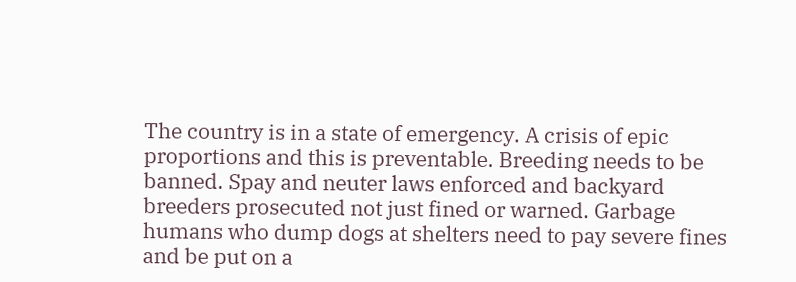The country is in a state of emergency. A crisis of epic proportions and this is preventable. Breeding needs to be banned. Spay and neuter laws enforced and backyard breeders prosecuted not just fined or warned. Garbage humans who dump dogs at shelters need to pay severe fines and be put on a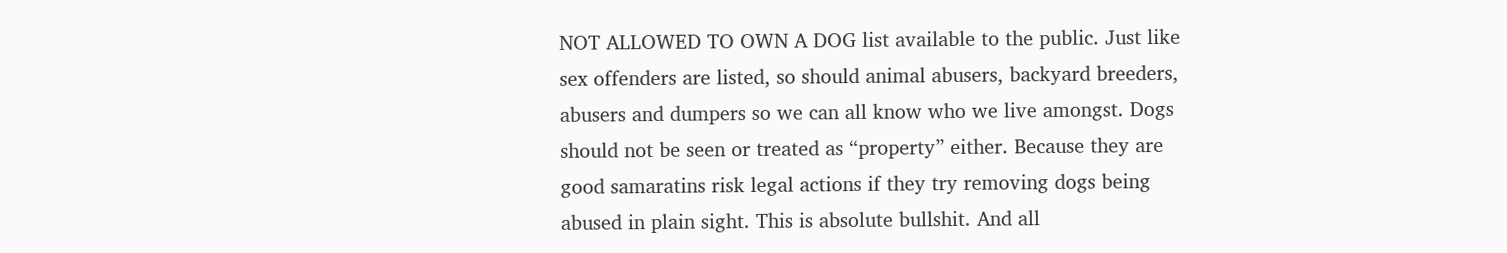NOT ALLOWED TO OWN A DOG list available to the public. Just like sex offenders are listed, so should animal abusers, backyard breeders, abusers and dumpers so we can all know who we live amongst. Dogs should not be seen or treated as “property” either. Because they are good samaratins risk legal actions if they try removing dogs being abused in plain sight. This is absolute bullshit. And all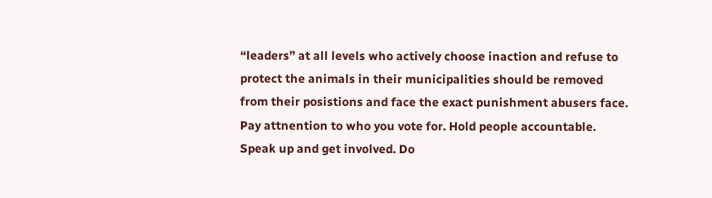“leaders” at all levels who actively choose inaction and refuse to protect the animals in their municipalities should be removed from their posistions and face the exact punishment abusers face.
Pay attnention to who you vote for. Hold people accountable. Speak up and get involved. Do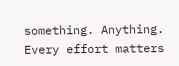something. Anything. Every effort matters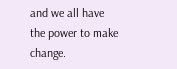and we all have the power to make change.